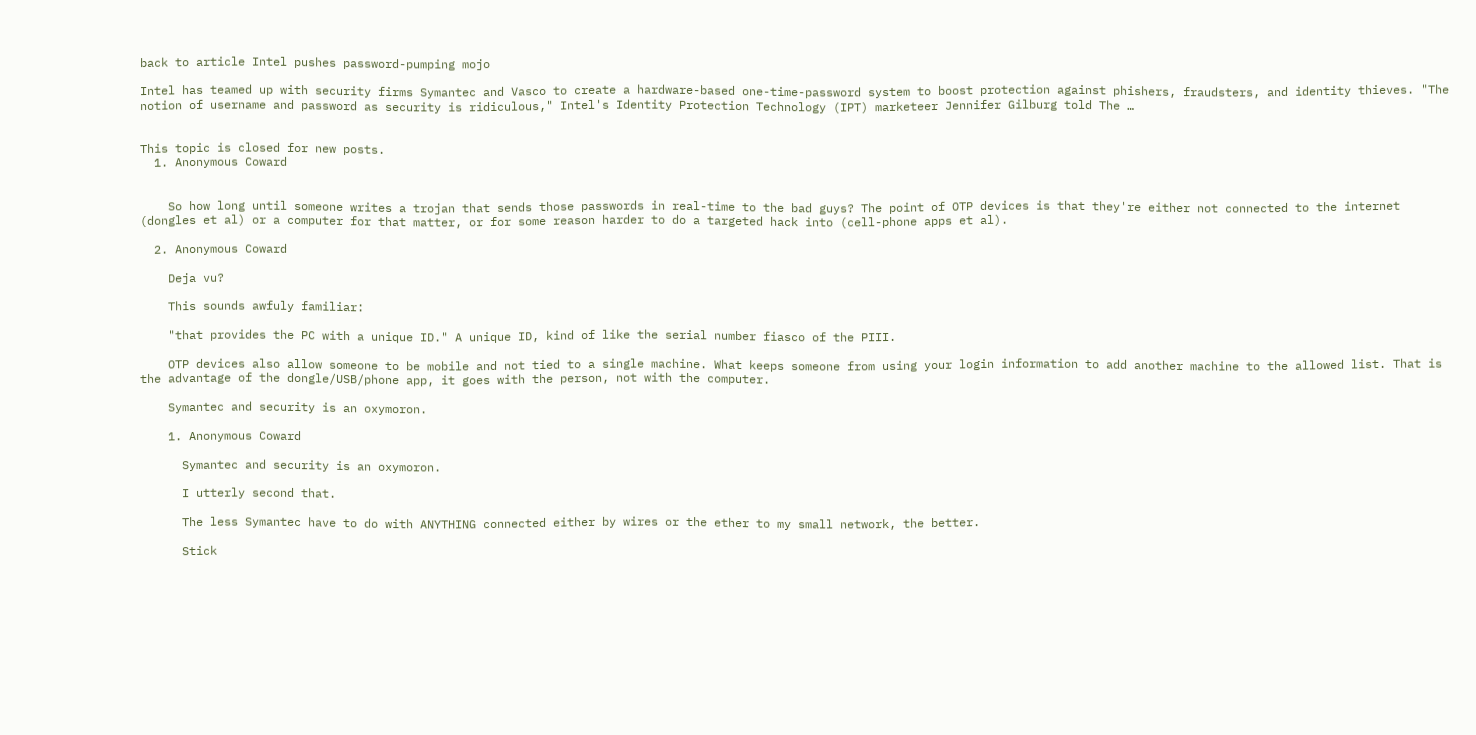back to article Intel pushes password-pumping mojo

Intel has teamed up with security firms Symantec and Vasco to create a hardware-based one-time-password system to boost protection against phishers, fraudsters, and identity thieves. "The notion of username and password as security is ridiculous," Intel's Identity Protection Technology (IPT) marketeer Jennifer Gilburg told The …


This topic is closed for new posts.
  1. Anonymous Coward


    So how long until someone writes a trojan that sends those passwords in real-time to the bad guys? The point of OTP devices is that they're either not connected to the internet (dongles et al) or a computer for that matter, or for some reason harder to do a targeted hack into (cell-phone apps et al).

  2. Anonymous Coward

    Deja vu?

    This sounds awfuly familiar:

    "that provides the PC with a unique ID." A unique ID, kind of like the serial number fiasco of the PIII.

    OTP devices also allow someone to be mobile and not tied to a single machine. What keeps someone from using your login information to add another machine to the allowed list. That is the advantage of the dongle/USB/phone app, it goes with the person, not with the computer.

    Symantec and security is an oxymoron.

    1. Anonymous Coward

      Symantec and security is an oxymoron.

      I utterly second that.

      The less Symantec have to do with ANYTHING connected either by wires or the ether to my small network, the better.

      Stick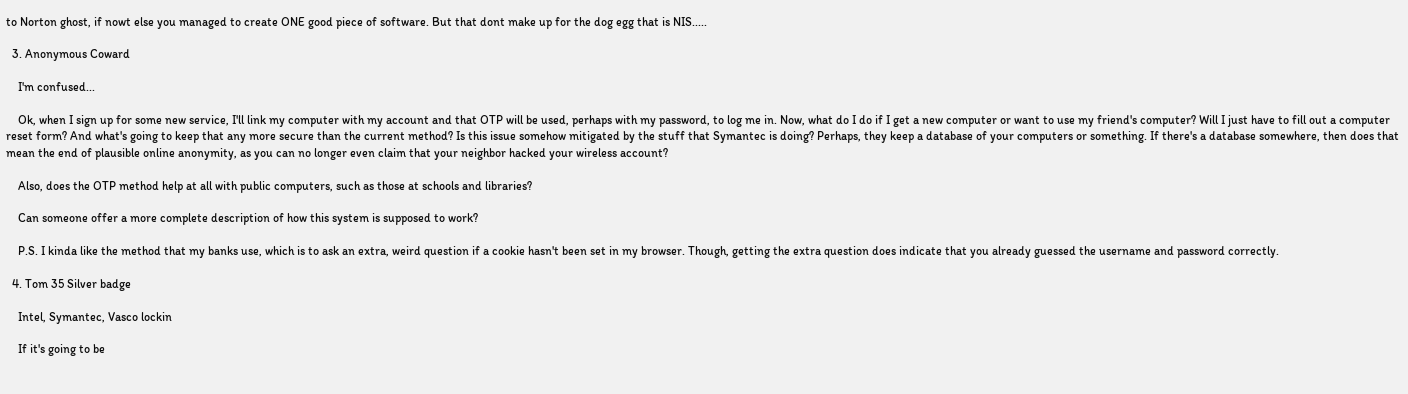to Norton ghost, if nowt else you managed to create ONE good piece of software. But that dont make up for the dog egg that is NIS.....

  3. Anonymous Coward

    I'm confused...

    Ok, when I sign up for some new service, I'll link my computer with my account and that OTP will be used, perhaps with my password, to log me in. Now, what do I do if I get a new computer or want to use my friend's computer? Will I just have to fill out a computer reset form? And what's going to keep that any more secure than the current method? Is this issue somehow mitigated by the stuff that Symantec is doing? Perhaps, they keep a database of your computers or something. If there's a database somewhere, then does that mean the end of plausible online anonymity, as you can no longer even claim that your neighbor hacked your wireless account?

    Also, does the OTP method help at all with public computers, such as those at schools and libraries?

    Can someone offer a more complete description of how this system is supposed to work?

    P.S. I kinda like the method that my banks use, which is to ask an extra, weird question if a cookie hasn't been set in my browser. Though, getting the extra question does indicate that you already guessed the username and password correctly.

  4. Tom 35 Silver badge

    Intel, Symantec, Vasco lockin

    If it's going to be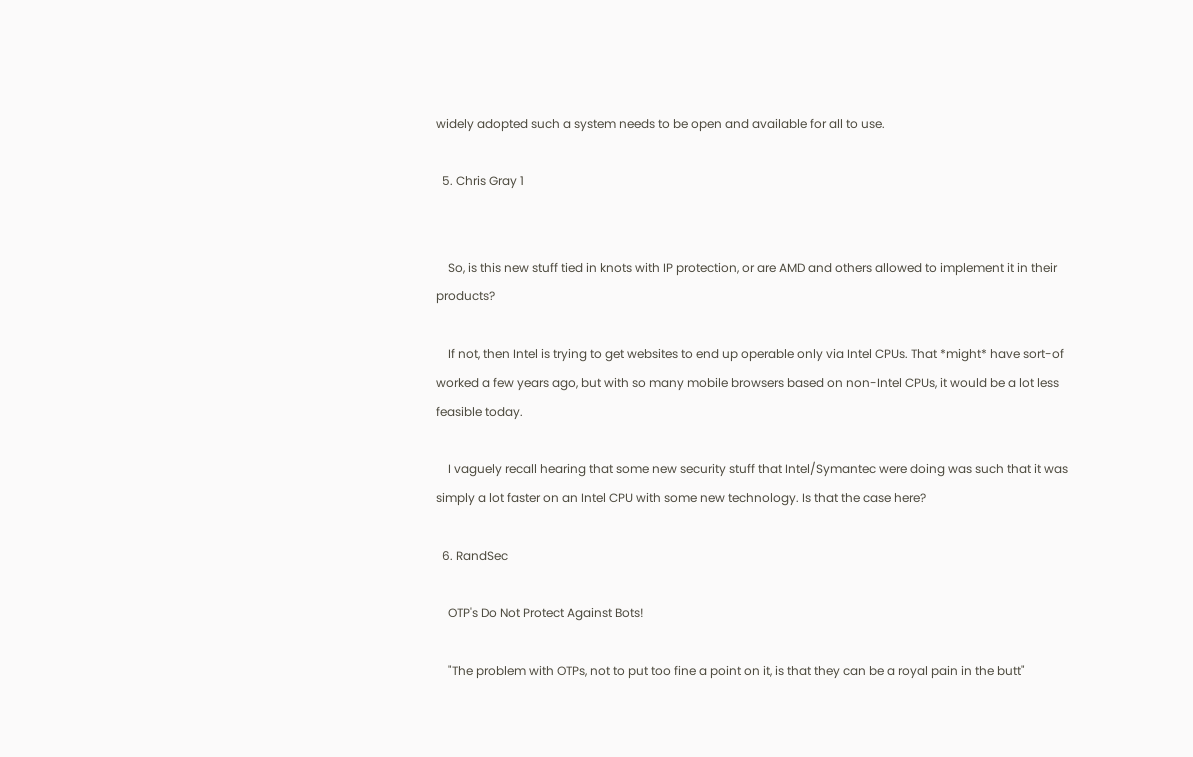widely adopted such a system needs to be open and available for all to use.

  5. Chris Gray 1


    So, is this new stuff tied in knots with IP protection, or are AMD and others allowed to implement it in their products?

    If not, then Intel is trying to get websites to end up operable only via Intel CPUs. That *might* have sort-of worked a few years ago, but with so many mobile browsers based on non-Intel CPUs, it would be a lot less feasible today.

    I vaguely recall hearing that some new security stuff that Intel/Symantec were doing was such that it was simply a lot faster on an Intel CPU with some new technology. Is that the case here?

  6. RandSec

    OTP's Do Not Protect Against Bots!

    "The problem with OTPs, not to put too fine a point on it, is that they can be a royal pain in the butt"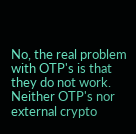No, the real problem with OTP's is that they do not work. Neither OTP's nor external crypto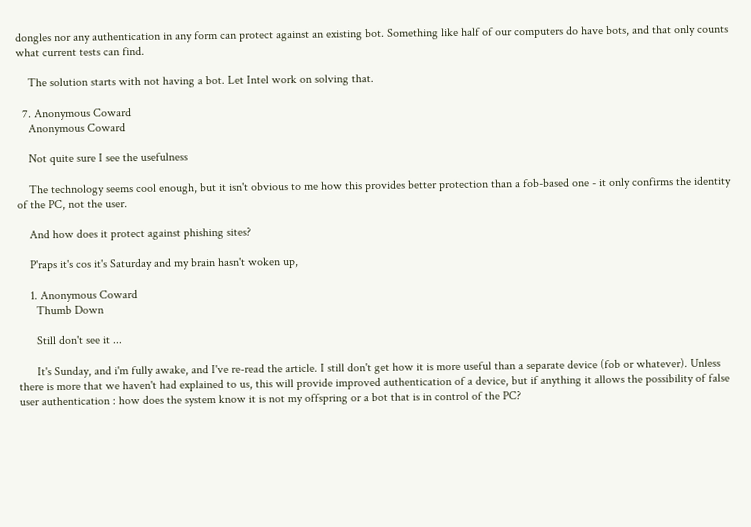dongles nor any authentication in any form can protect against an existing bot. Something like half of our computers do have bots, and that only counts what current tests can find.

    The solution starts with not having a bot. Let Intel work on solving that.

  7. Anonymous Coward
    Anonymous Coward

    Not quite sure I see the usefulness

    The technology seems cool enough, but it isn't obvious to me how this provides better protection than a fob-based one - it only confirms the identity of the PC, not the user.

    And how does it protect against phishing sites?

    P'raps it's cos it's Saturday and my brain hasn't woken up,

    1. Anonymous Coward
      Thumb Down

      Still don't see it ...

      It's Sunday, and i'm fully awake, and I've re-read the article. I still don't get how it is more useful than a separate device (fob or whatever). Unless there is more that we haven't had explained to us, this will provide improved authentication of a device, but if anything it allows the possibility of false user authentication : how does the system know it is not my offspring or a bot that is in control of the PC?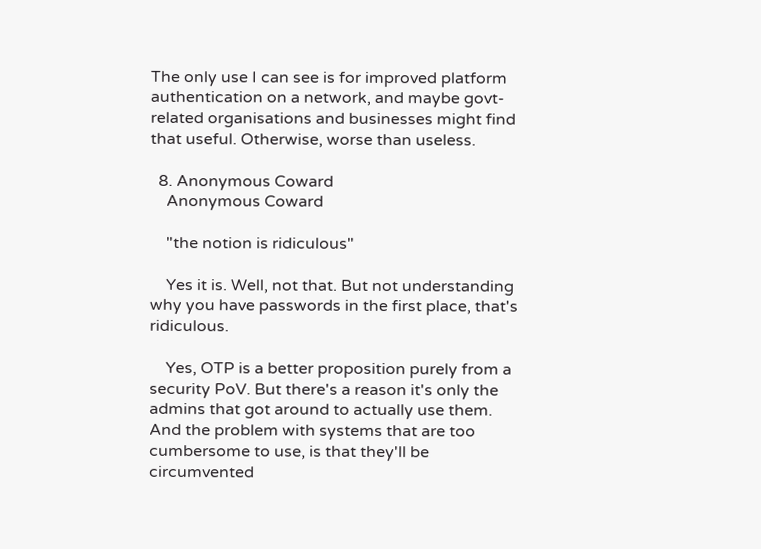The only use I can see is for improved platform authentication on a network, and maybe govt-related organisations and businesses might find that useful. Otherwise, worse than useless.

  8. Anonymous Coward
    Anonymous Coward

    "the notion is ridiculous"

    Yes it is. Well, not that. But not understanding why you have passwords in the first place, that's ridiculous.

    Yes, OTP is a better proposition purely from a security PoV. But there's a reason it's only the admins that got around to actually use them. And the problem with systems that are too cumbersome to use, is that they'll be circumvented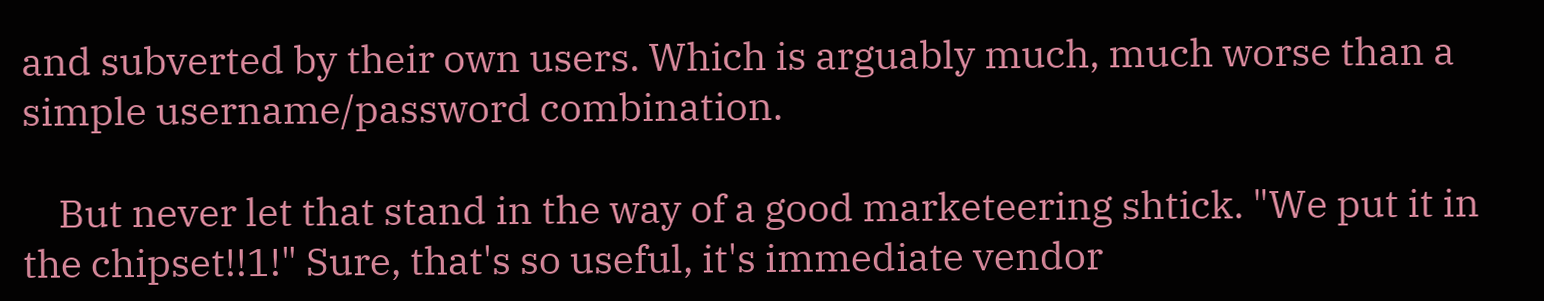and subverted by their own users. Which is arguably much, much worse than a simple username/password combination.

    But never let that stand in the way of a good marketeering shtick. "We put it in the chipset!!1!" Sure, that's so useful, it's immediate vendor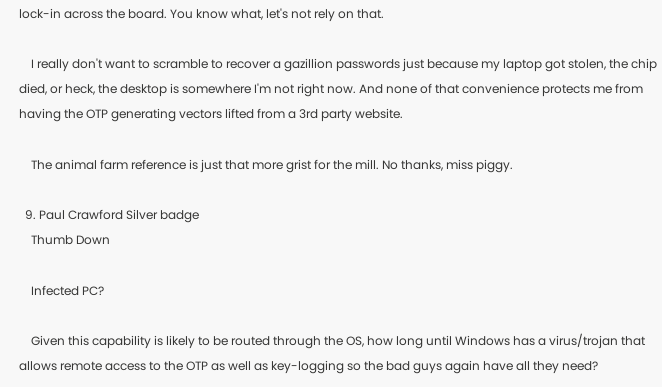lock-in across the board. You know what, let's not rely on that.

    I really don't want to scramble to recover a gazillion passwords just because my laptop got stolen, the chip died, or heck, the desktop is somewhere I'm not right now. And none of that convenience protects me from having the OTP generating vectors lifted from a 3rd party website.

    The animal farm reference is just that more grist for the mill. No thanks, miss piggy.

  9. Paul Crawford Silver badge
    Thumb Down

    Infected PC?

    Given this capability is likely to be routed through the OS, how long until Windows has a virus/trojan that allows remote access to the OTP as well as key-logging so the bad guys again have all they need?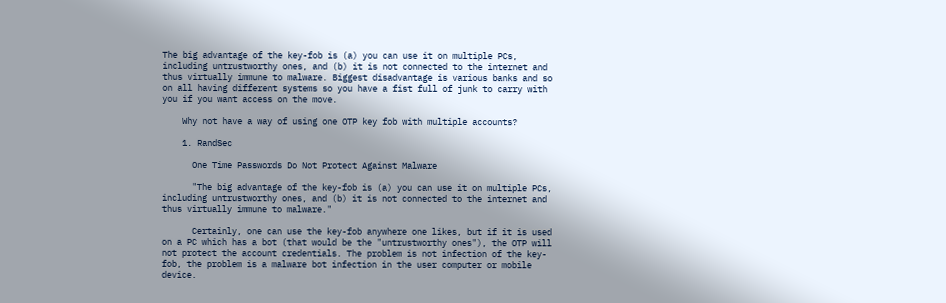The big advantage of the key-fob is (a) you can use it on multiple PCs, including untrustworthy ones, and (b) it is not connected to the internet and thus virtually immune to malware. Biggest disadvantage is various banks and so on all having different systems so you have a fist full of junk to carry with you if you want access on the move.

    Why not have a way of using one OTP key fob with multiple accounts?

    1. RandSec

      One Time Passwords Do Not Protect Against Malware

      "The big advantage of the key-fob is (a) you can use it on multiple PCs, including untrustworthy ones, and (b) it is not connected to the internet and thus virtually immune to malware."

      Certainly, one can use the key-fob anywhere one likes, but if it is used on a PC which has a bot (that would be the "untrustworthy ones"), the OTP will not protect the account credentials. The problem is not infection of the key-fob, the problem is a malware bot infection in the user computer or mobile device.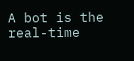A bot is the real-time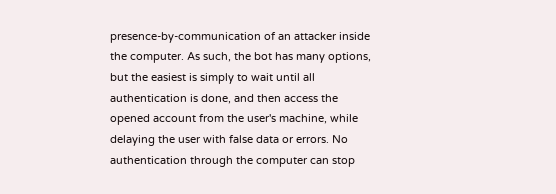presence-by-communication of an attacker inside the computer. As such, the bot has many options, but the easiest is simply to wait until all authentication is done, and then access the opened account from the user's machine, while delaying the user with false data or errors. No authentication through the computer can stop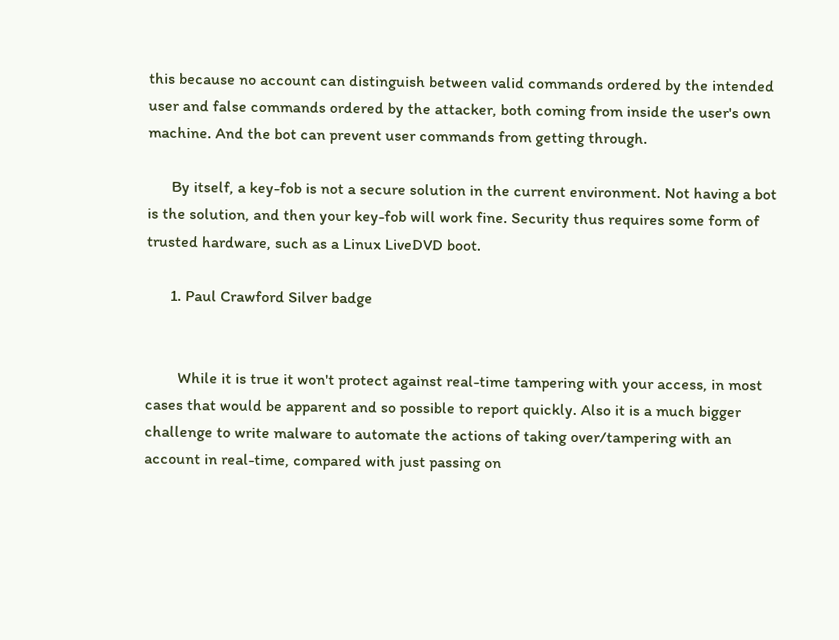this because no account can distinguish between valid commands ordered by the intended user and false commands ordered by the attacker, both coming from inside the user's own machine. And the bot can prevent user commands from getting through.

      By itself, a key-fob is not a secure solution in the current environment. Not having a bot is the solution, and then your key-fob will work fine. Security thus requires some form of trusted hardware, such as a Linux LiveDVD boot.

      1. Paul Crawford Silver badge


        While it is true it won't protect against real-time tampering with your access, in most cases that would be apparent and so possible to report quickly. Also it is a much bigger challenge to write malware to automate the actions of taking over/tampering with an account in real-time, compared with just passing on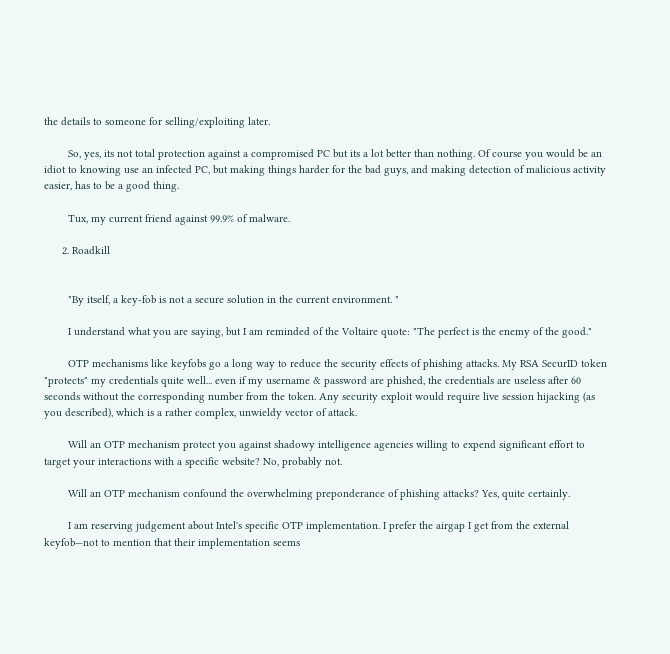the details to someone for selling/exploiting later.

        So, yes, its not total protection against a compromised PC but its a lot better than nothing. Of course you would be an idiot to knowing use an infected PC, but making things harder for the bad guys, and making detection of malicious activity easier, has to be a good thing.

        Tux, my current friend against 99.9% of malware.

      2. Roadkill


        "By itself, a key-fob is not a secure solution in the current environment. "

        I understand what you are saying, but I am reminded of the Voltaire quote: "The perfect is the enemy of the good."

        OTP mechanisms like keyfobs go a long way to reduce the security effects of phishing attacks. My RSA SecurID token "protects" my credentials quite well... even if my username & password are phished, the credentials are useless after 60 seconds without the corresponding number from the token. Any security exploit would require live session hijacking (as you described), which is a rather complex, unwieldy vector of attack.

        Will an OTP mechanism protect you against shadowy intelligence agencies willing to expend significant effort to target your interactions with a specific website? No, probably not.

        Will an OTP mechanism confound the overwhelming preponderance of phishing attacks? Yes, quite certainly.

        I am reserving judgement about Intel's specific OTP implementation. I prefer the airgap I get from the external keyfob—not to mention that their implementation seems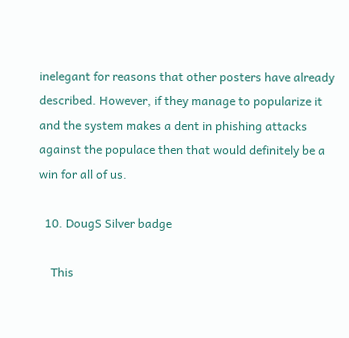inelegant for reasons that other posters have already described. However, if they manage to popularize it and the system makes a dent in phishing attacks against the populace then that would definitely be a win for all of us.

  10. DougS Silver badge

    This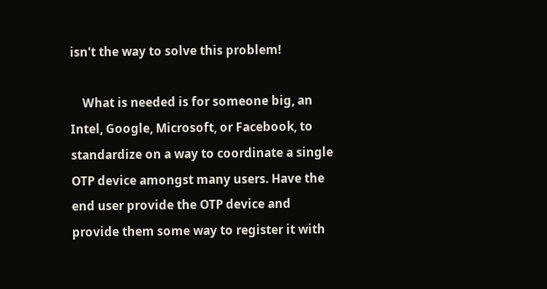isn't the way to solve this problem!

    What is needed is for someone big, an Intel, Google, Microsoft, or Facebook, to standardize on a way to coordinate a single OTP device amongst many users. Have the end user provide the OTP device and provide them some way to register it with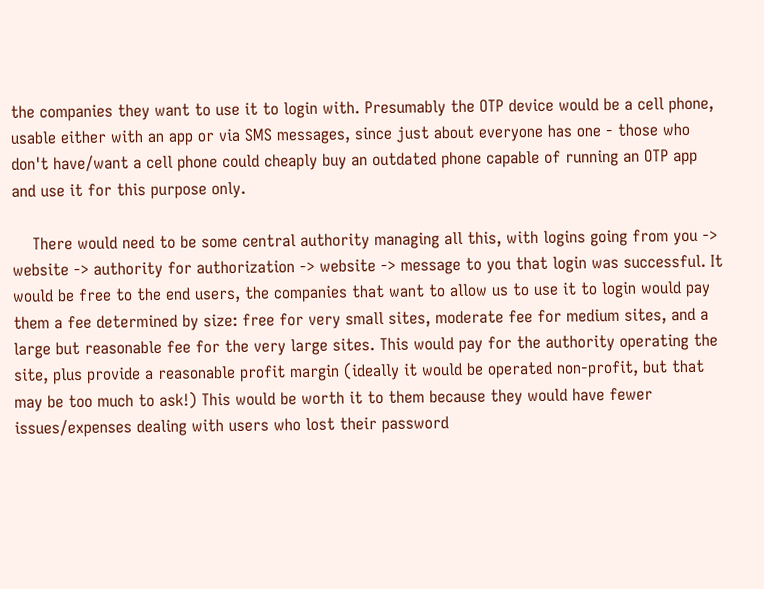the companies they want to use it to login with. Presumably the OTP device would be a cell phone, usable either with an app or via SMS messages, since just about everyone has one - those who don't have/want a cell phone could cheaply buy an outdated phone capable of running an OTP app and use it for this purpose only.

    There would need to be some central authority managing all this, with logins going from you -> website -> authority for authorization -> website -> message to you that login was successful. It would be free to the end users, the companies that want to allow us to use it to login would pay them a fee determined by size: free for very small sites, moderate fee for medium sites, and a large but reasonable fee for the very large sites. This would pay for the authority operating the site, plus provide a reasonable profit margin (ideally it would be operated non-profit, but that may be too much to ask!) This would be worth it to them because they would have fewer issues/expenses dealing with users who lost their password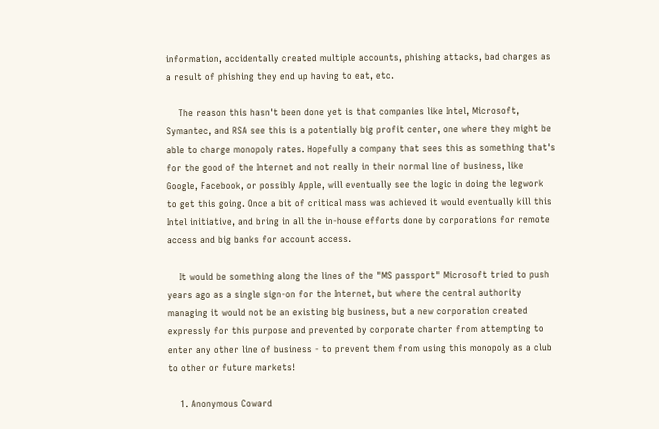information, accidentally created multiple accounts, phishing attacks, bad charges as a result of phishing they end up having to eat, etc.

    The reason this hasn't been done yet is that companies like Intel, Microsoft, Symantec, and RSA see this is a potentially big profit center, one where they might be able to charge monopoly rates. Hopefully a company that sees this as something that's for the good of the Internet and not really in their normal line of business, like Google, Facebook, or possibly Apple, will eventually see the logic in doing the legwork to get this going. Once a bit of critical mass was achieved it would eventually kill this Intel initiative, and bring in all the in-house efforts done by corporations for remote access and big banks for account access.

    It would be something along the lines of the "MS passport" Microsoft tried to push years ago as a single sign-on for the Internet, but where the central authority managing it would not be an existing big business, but a new corporation created expressly for this purpose and prevented by corporate charter from attempting to enter any other line of business - to prevent them from using this monopoly as a club to other or future markets!

    1. Anonymous Coward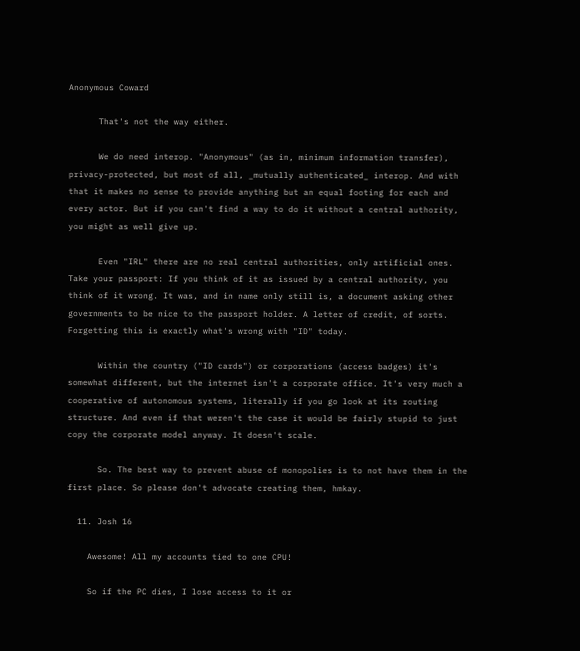Anonymous Coward

      That's not the way either.

      We do need interop. "Anonymous" (as in, minimum information transfer), privacy-protected, but most of all, _mutually authenticated_ interop. And with that it makes no sense to provide anything but an equal footing for each and every actor. But if you can't find a way to do it without a central authority, you might as well give up.

      Even "IRL" there are no real central authorities, only artificial ones. Take your passport: If you think of it as issued by a central authority, you think of it wrong. It was, and in name only still is, a document asking other governments to be nice to the passport holder. A letter of credit, of sorts. Forgetting this is exactly what's wrong with "ID" today.

      Within the country ("ID cards") or corporations (access badges) it's somewhat different, but the internet isn't a corporate office. It's very much a cooperative of autonomous systems, literally if you go look at its routing structure. And even if that weren't the case it would be fairly stupid to just copy the corporate model anyway. It doesn't scale.

      So. The best way to prevent abuse of monopolies is to not have them in the first place. So please don't advocate creating them, hmkay.

  11. Josh 16

    Awesome! All my accounts tied to one CPU!

    So if the PC dies, I lose access to it or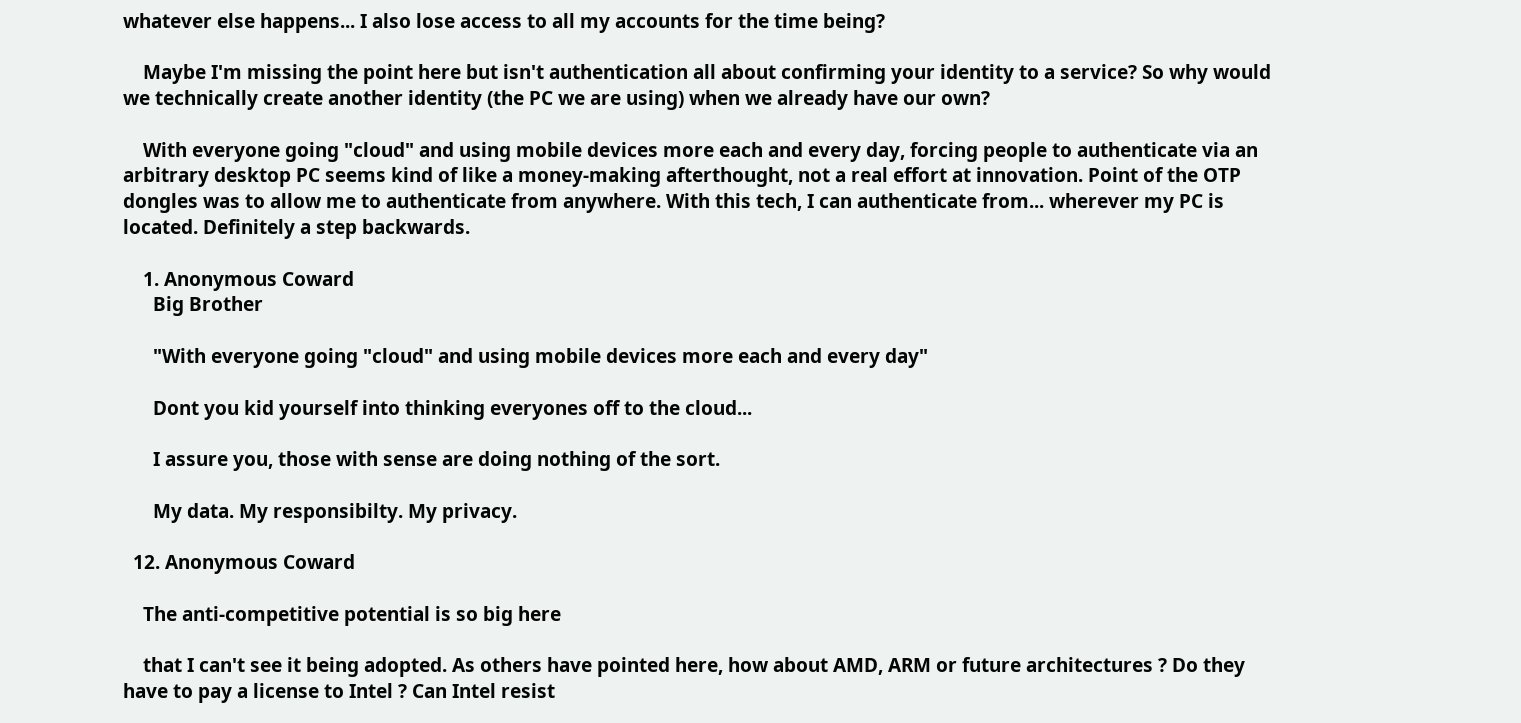whatever else happens... I also lose access to all my accounts for the time being?

    Maybe I'm missing the point here but isn't authentication all about confirming your identity to a service? So why would we technically create another identity (the PC we are using) when we already have our own?

    With everyone going "cloud" and using mobile devices more each and every day, forcing people to authenticate via an arbitrary desktop PC seems kind of like a money-making afterthought, not a real effort at innovation. Point of the OTP dongles was to allow me to authenticate from anywhere. With this tech, I can authenticate from... wherever my PC is located. Definitely a step backwards.

    1. Anonymous Coward
      Big Brother

      "With everyone going "cloud" and using mobile devices more each and every day"

      Dont you kid yourself into thinking everyones off to the cloud...

      I assure you, those with sense are doing nothing of the sort.

      My data. My responsibilty. My privacy.

  12. Anonymous Coward

    The anti-competitive potential is so big here

    that I can't see it being adopted. As others have pointed here, how about AMD, ARM or future architectures ? Do they have to pay a license to Intel ? Can Intel resist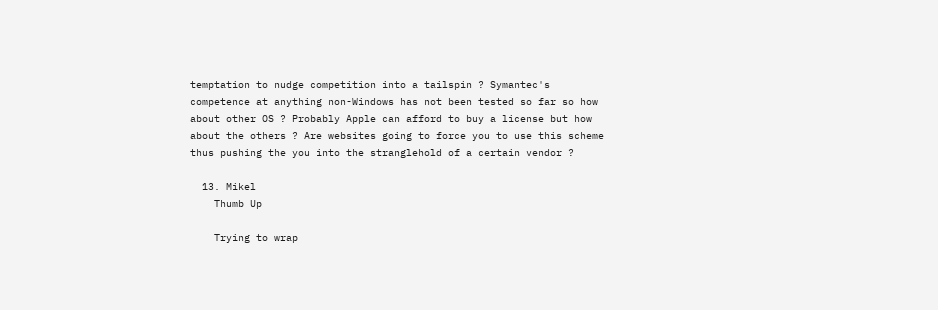temptation to nudge competition into a tailspin ? Symantec's competence at anything non-Windows has not been tested so far so how about other OS ? Probably Apple can afford to buy a license but how about the others ? Are websites going to force you to use this scheme thus pushing the you into the stranglehold of a certain vendor ?

  13. Mikel
    Thumb Up

    Trying to wrap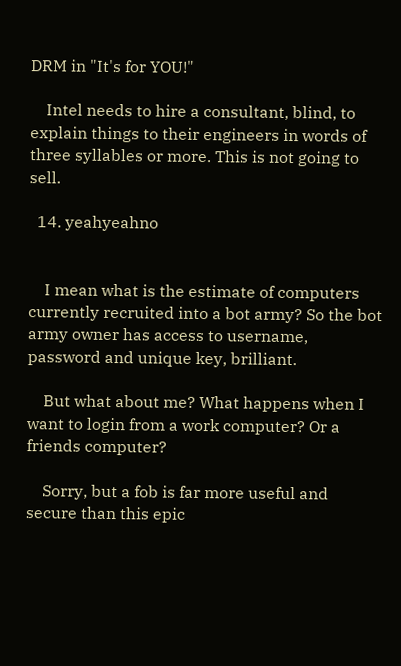DRM in "It's for YOU!"

    Intel needs to hire a consultant, blind, to explain things to their engineers in words of three syllables or more. This is not going to sell.

  14. yeahyeahno


    I mean what is the estimate of computers currently recruited into a bot army? So the bot army owner has access to username, password and unique key, brilliant.

    But what about me? What happens when I want to login from a work computer? Or a friends computer?

    Sorry, but a fob is far more useful and secure than this epic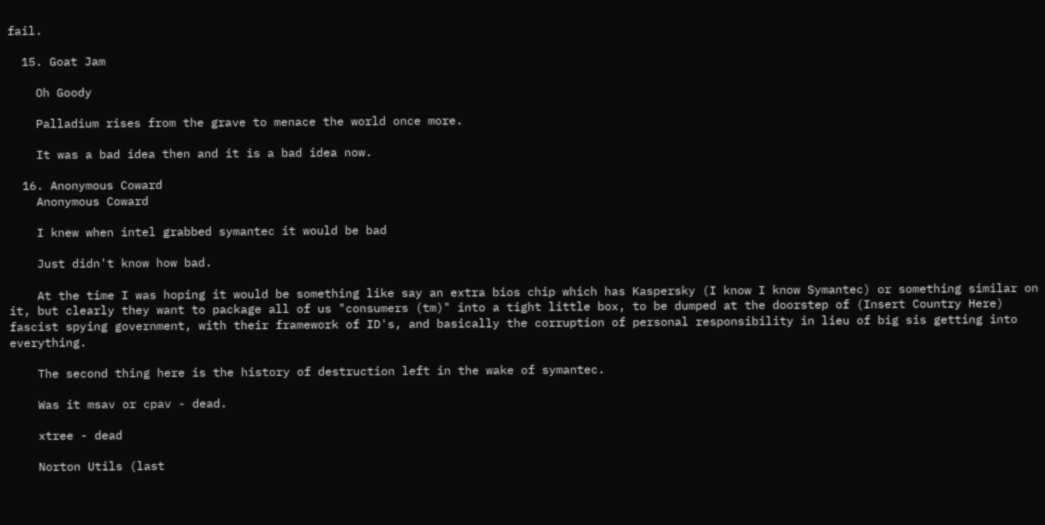fail.

  15. Goat Jam

    Oh Goody

    Palladium rises from the grave to menace the world once more.

    It was a bad idea then and it is a bad idea now.

  16. Anonymous Coward
    Anonymous Coward

    I knew when intel grabbed symantec it would be bad

    Just didn't know how bad.

    At the time I was hoping it would be something like say an extra bios chip which has Kaspersky (I know I know Symantec) or something similar on it, but clearly they want to package all of us "consumers (tm)" into a tight little box, to be dumped at the doorstep of (Insert Country Here) fascist spying government, with their framework of ID's, and basically the corruption of personal responsibility in lieu of big sis getting into everything.

    The second thing here is the history of destruction left in the wake of symantec.

    Was it msav or cpav - dead.

    xtree - dead

    Norton Utils (last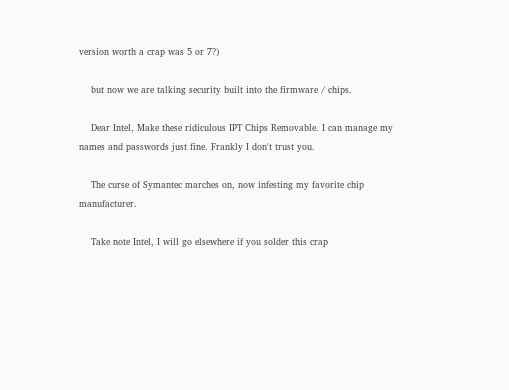version worth a crap was 5 or 7?)

    but now we are talking security built into the firmware / chips.

    Dear Intel, Make these ridiculous IPT Chips Removable. I can manage my names and passwords just fine. Frankly I don't trust you.

    The curse of Symantec marches on, now infesting my favorite chip manufacturer.

    Take note Intel, I will go elsewhere if you solder this crap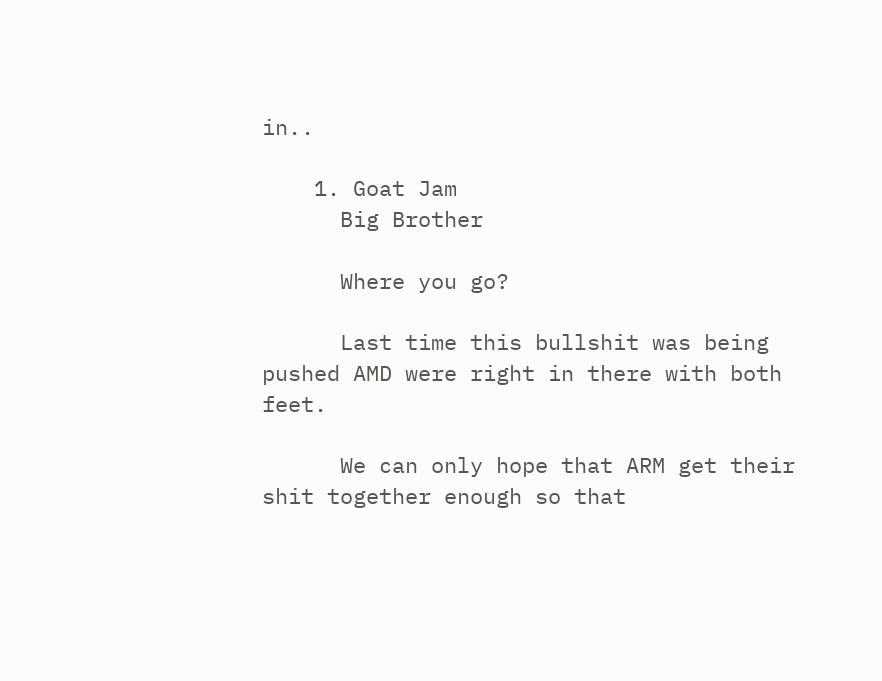in..

    1. Goat Jam
      Big Brother

      Where you go?

      Last time this bullshit was being pushed AMD were right in there with both feet.

      We can only hope that ARM get their shit together enough so that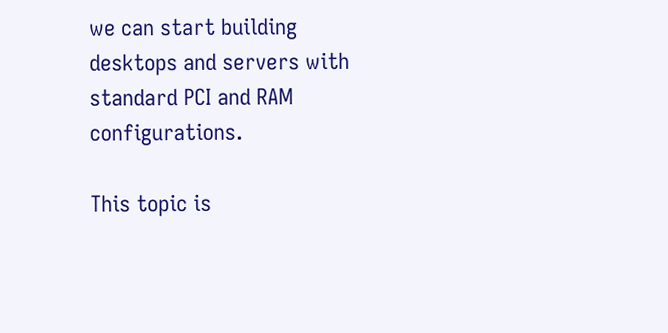we can start building desktops and servers with standard PCI and RAM configurations.

This topic is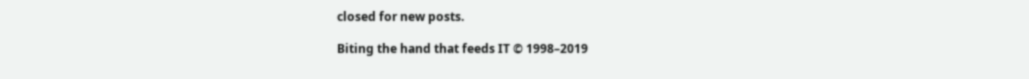closed for new posts.

Biting the hand that feeds IT © 1998–2019